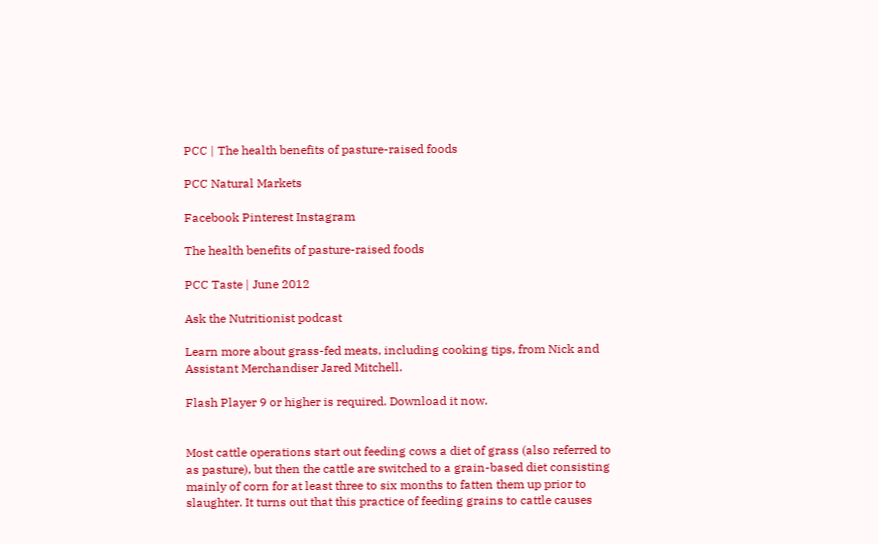PCC | The health benefits of pasture-raised foods

PCC Natural Markets

Facebook Pinterest Instagram

The health benefits of pasture-raised foods

PCC Taste | June 2012

Ask the Nutritionist podcast

Learn more about grass-fed meats, including cooking tips, from Nick and Assistant Merchandiser Jared Mitchell.

Flash Player 9 or higher is required. Download it now.


Most cattle operations start out feeding cows a diet of grass (also referred to as pasture), but then the cattle are switched to a grain-based diet consisting mainly of corn for at least three to six months to fatten them up prior to slaughter. It turns out that this practice of feeding grains to cattle causes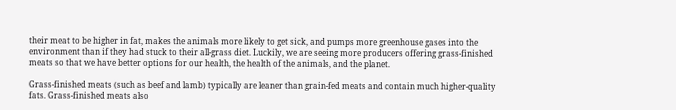their meat to be higher in fat, makes the animals more likely to get sick, and pumps more greenhouse gases into the environment than if they had stuck to their all-grass diet. Luckily, we are seeing more producers offering grass-finished meats so that we have better options for our health, the health of the animals, and the planet.

Grass-finished meats (such as beef and lamb) typically are leaner than grain-fed meats and contain much higher-quality fats. Grass-finished meats also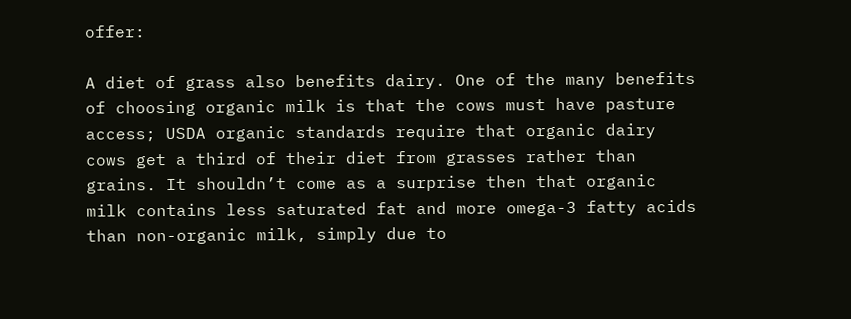offer:

A diet of grass also benefits dairy. One of the many benefits of choosing organic milk is that the cows must have pasture access; USDA organic standards require that organic dairy cows get a third of their diet from grasses rather than grains. It shouldn’t come as a surprise then that organic milk contains less saturated fat and more omega-3 fatty acids than non-organic milk, simply due to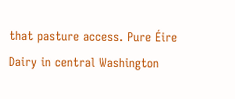that pasture access. Pure Éire Dairy in central Washington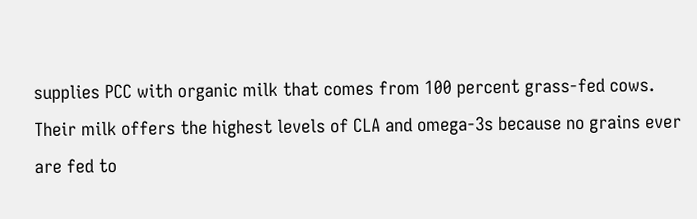supplies PCC with organic milk that comes from 100 percent grass-fed cows. Their milk offers the highest levels of CLA and omega-3s because no grains ever are fed to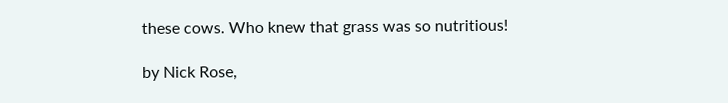these cows. Who knew that grass was so nutritious!

by Nick Rose,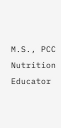M.S., PCC Nutrition Educator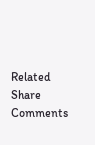Related Share Comments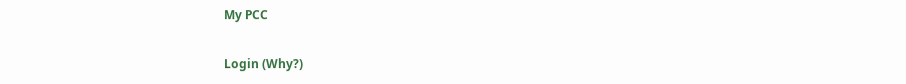My PCC

Login (Why?)